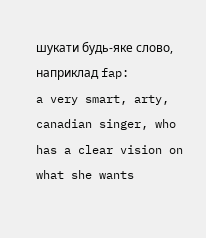шукати будь-яке слово, наприклад fap:
a very smart, arty, canadian singer, who has a clear vision on what she wants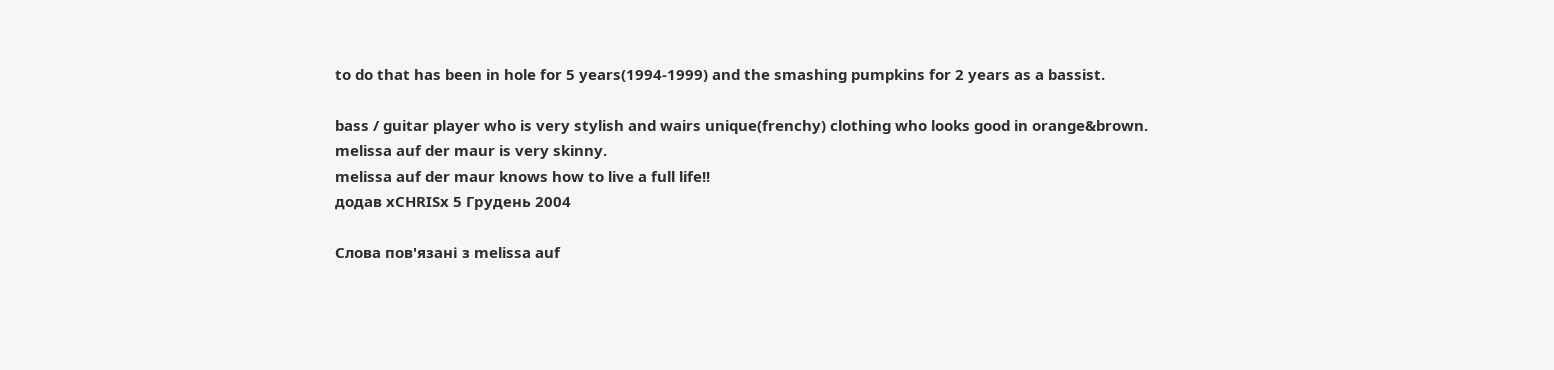to do that has been in hole for 5 years(1994-1999) and the smashing pumpkins for 2 years as a bassist.

bass / guitar player who is very stylish and wairs unique(frenchy) clothing who looks good in orange&brown.
melissa auf der maur is very skinny.
melissa auf der maur knows how to live a full life!!
додав xCHRISx 5 Грудень 2004

Слова пов'язані з melissa auf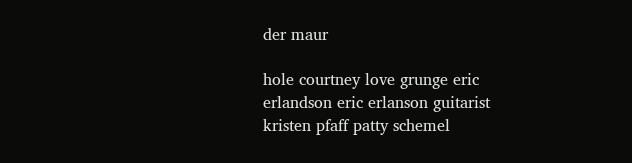der maur

hole courtney love grunge eric erlandson eric erlanson guitarist kristen pfaff patty schemel